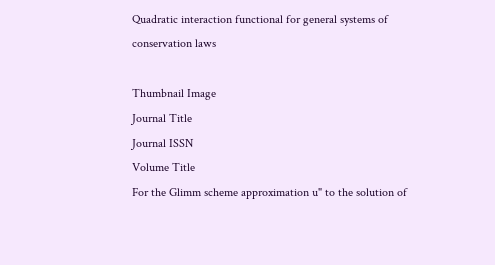Quadratic interaction functional for general systems of conservation laws

Thumbnail Image
Journal Title
Journal ISSN
Volume Title
For the Glimm scheme approximation u" to the solution of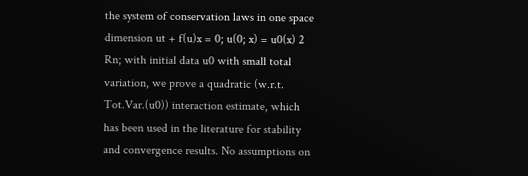the system of conservation laws in one space dimension ut + f(u)x = 0; u(0; x) = u0(x) 2 Rn; with initial data u0 with small total variation, we prove a quadratic (w.r.t. Tot.Var.(u0)) interaction estimate, which has been used in the literature for stability and convergence results. No assumptions on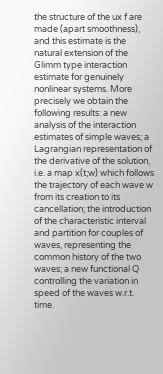the structure of the ux f are made (apart smoothness), and this estimate is the natural extension of the Glimm type interaction estimate for genuinely nonlinear systems. More precisely we obtain the following results: a new analysis of the interaction estimates of simple waves; a Lagrangian representation of the derivative of the solution, i.e. a map x(t;w) which follows the trajectory of each wave w from its creation to its cancellation; the introduction of the characteristic interval and partition for couples of waves, representing the common history of the two waves; a new functional Q controlling the variation in speed of the waves w.r.t. time.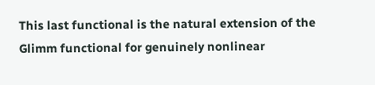This last functional is the natural extension of the Glimm functional for genuinely nonlinear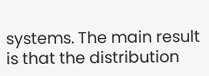systems. The main result is that the distribution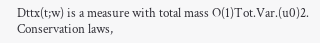Dttx(t;w) is a measure with total mass O(1)Tot.Var.(u0)2.
Conservation laws,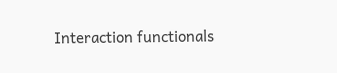Interaction functionals